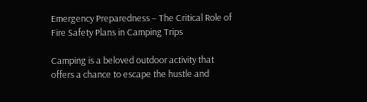Emergency Preparedness – The Critical Role of Fire Safety Plans in Camping Trips

Camping is a beloved outdoor activity that offers a chance to escape the hustle and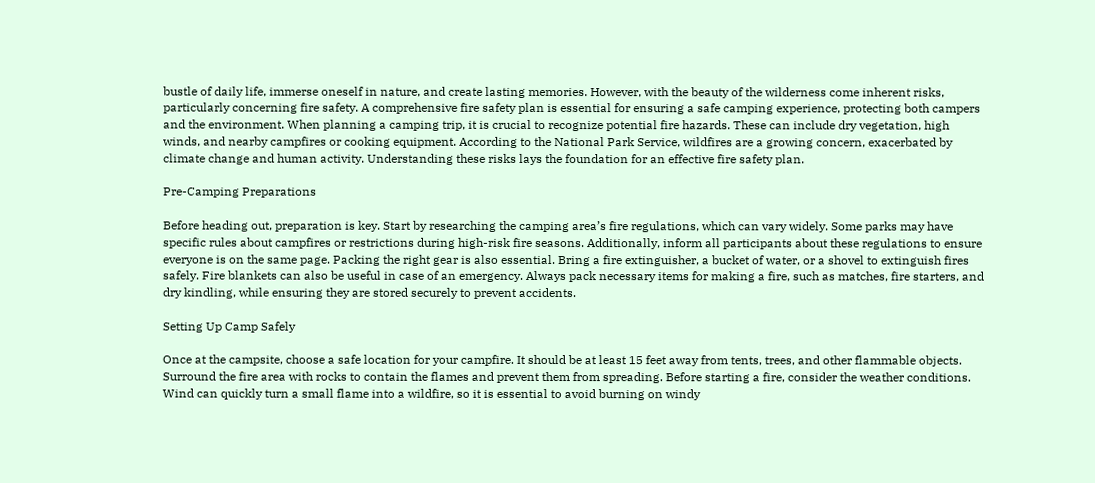bustle of daily life, immerse oneself in nature, and create lasting memories. However, with the beauty of the wilderness come inherent risks, particularly concerning fire safety. A comprehensive fire safety plan is essential for ensuring a safe camping experience, protecting both campers and the environment. When planning a camping trip, it is crucial to recognize potential fire hazards. These can include dry vegetation, high winds, and nearby campfires or cooking equipment. According to the National Park Service, wildfires are a growing concern, exacerbated by climate change and human activity. Understanding these risks lays the foundation for an effective fire safety plan.

Pre-Camping Preparations

Before heading out, preparation is key. Start by researching the camping area’s fire regulations, which can vary widely. Some parks may have specific rules about campfires or restrictions during high-risk fire seasons. Additionally, inform all participants about these regulations to ensure everyone is on the same page. Packing the right gear is also essential. Bring a fire extinguisher, a bucket of water, or a shovel to extinguish fires safely. Fire blankets can also be useful in case of an emergency. Always pack necessary items for making a fire, such as matches, fire starters, and dry kindling, while ensuring they are stored securely to prevent accidents.

Setting Up Camp Safely

Once at the campsite, choose a safe location for your campfire. It should be at least 15 feet away from tents, trees, and other flammable objects. Surround the fire area with rocks to contain the flames and prevent them from spreading. Before starting a fire, consider the weather conditions. Wind can quickly turn a small flame into a wildfire, so it is essential to avoid burning on windy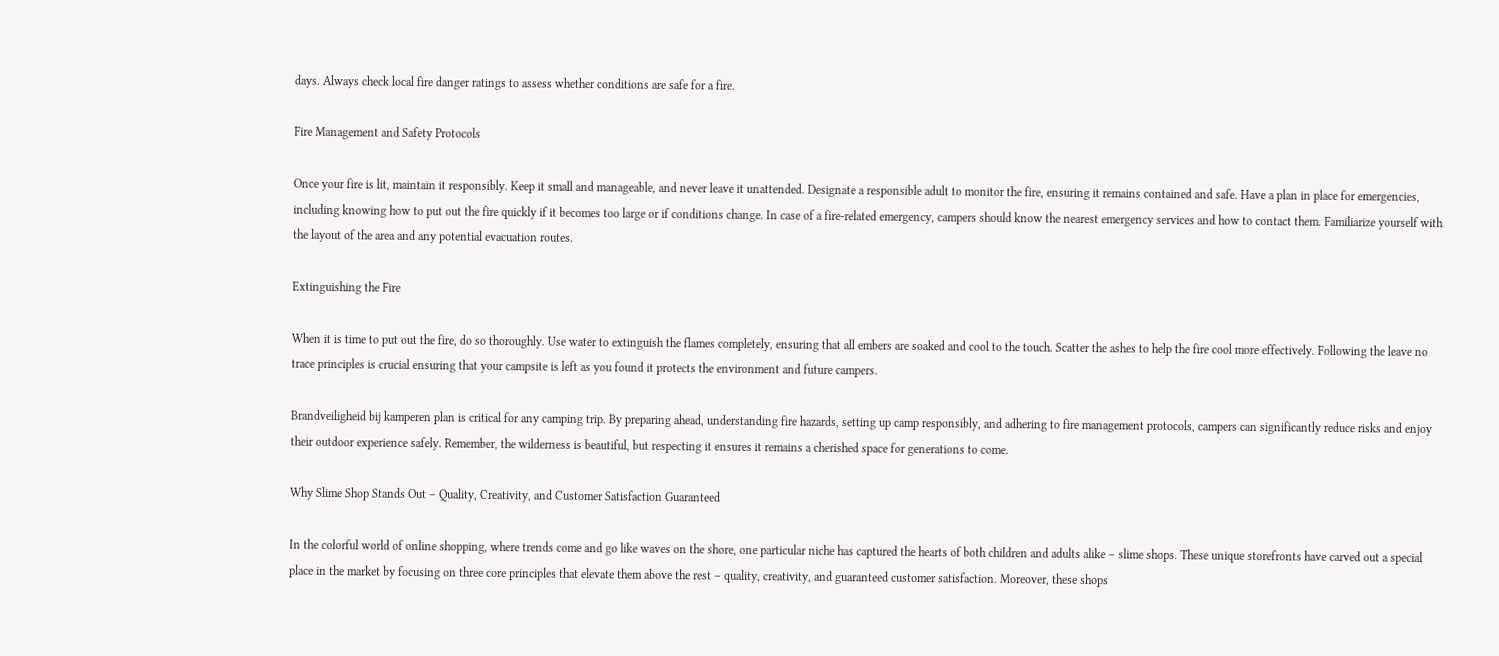days. Always check local fire danger ratings to assess whether conditions are safe for a fire.

Fire Management and Safety Protocols

Once your fire is lit, maintain it responsibly. Keep it small and manageable, and never leave it unattended. Designate a responsible adult to monitor the fire, ensuring it remains contained and safe. Have a plan in place for emergencies, including knowing how to put out the fire quickly if it becomes too large or if conditions change. In case of a fire-related emergency, campers should know the nearest emergency services and how to contact them. Familiarize yourself with the layout of the area and any potential evacuation routes.

Extinguishing the Fire

When it is time to put out the fire, do so thoroughly. Use water to extinguish the flames completely, ensuring that all embers are soaked and cool to the touch. Scatter the ashes to help the fire cool more effectively. Following the leave no trace principles is crucial ensuring that your campsite is left as you found it protects the environment and future campers.

Brandveiligheid bij kamperen plan is critical for any camping trip. By preparing ahead, understanding fire hazards, setting up camp responsibly, and adhering to fire management protocols, campers can significantly reduce risks and enjoy their outdoor experience safely. Remember, the wilderness is beautiful, but respecting it ensures it remains a cherished space for generations to come.

Why Slime Shop Stands Out – Quality, Creativity, and Customer Satisfaction Guaranteed

In the colorful world of online shopping, where trends come and go like waves on the shore, one particular niche has captured the hearts of both children and adults alike – slime shops. These unique storefronts have carved out a special place in the market by focusing on three core principles that elevate them above the rest – quality, creativity, and guaranteed customer satisfaction. Moreover, these shops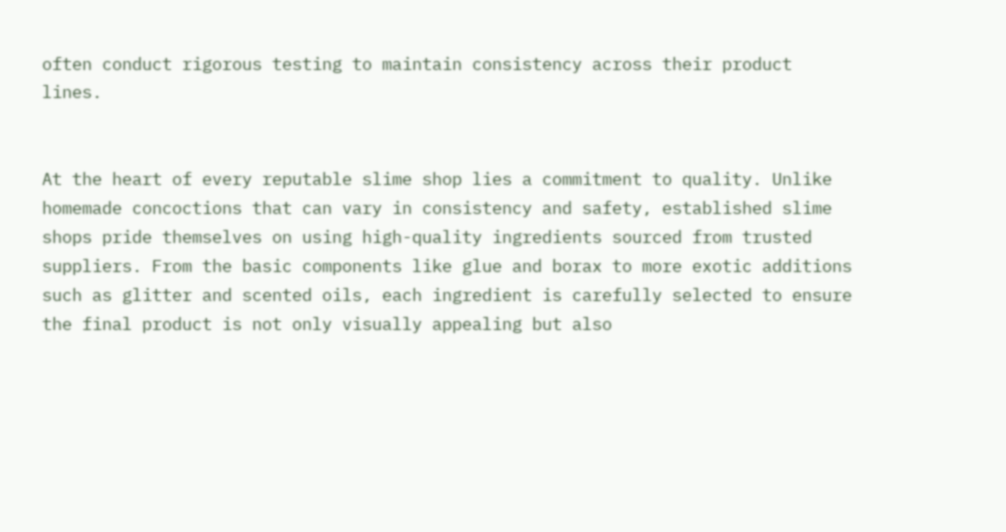often conduct rigorous testing to maintain consistency across their product lines.


At the heart of every reputable slime shop lies a commitment to quality. Unlike homemade concoctions that can vary in consistency and safety, established slime shops pride themselves on using high-quality ingredients sourced from trusted suppliers. From the basic components like glue and borax to more exotic additions such as glitter and scented oils, each ingredient is carefully selected to ensure the final product is not only visually appealing but also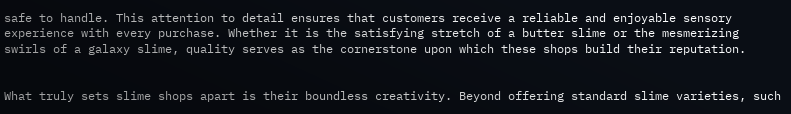safe to handle. This attention to detail ensures that customers receive a reliable and enjoyable sensory experience with every purchase. Whether it is the satisfying stretch of a butter slime or the mesmerizing swirls of a galaxy slime, quality serves as the cornerstone upon which these shops build their reputation.


What truly sets slime shops apart is their boundless creativity. Beyond offering standard slime varieties, such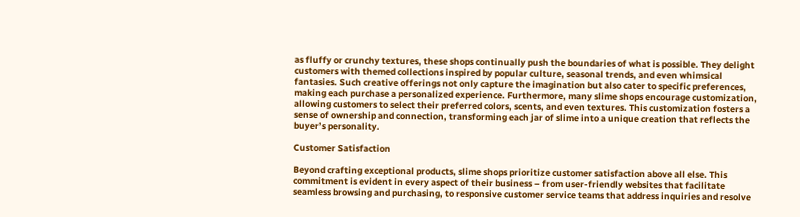as fluffy or crunchy textures, these shops continually push the boundaries of what is possible. They delight customers with themed collections inspired by popular culture, seasonal trends, and even whimsical fantasies. Such creative offerings not only capture the imagination but also cater to specific preferences, making each purchase a personalized experience. Furthermore, many slime shops encourage customization, allowing customers to select their preferred colors, scents, and even textures. This customization fosters a sense of ownership and connection, transforming each jar of slime into a unique creation that reflects the buyer’s personality.

Customer Satisfaction

Beyond crafting exceptional products, slime shops prioritize customer satisfaction above all else. This commitment is evident in every aspect of their business – from user-friendly websites that facilitate seamless browsing and purchasing, to responsive customer service teams that address inquiries and resolve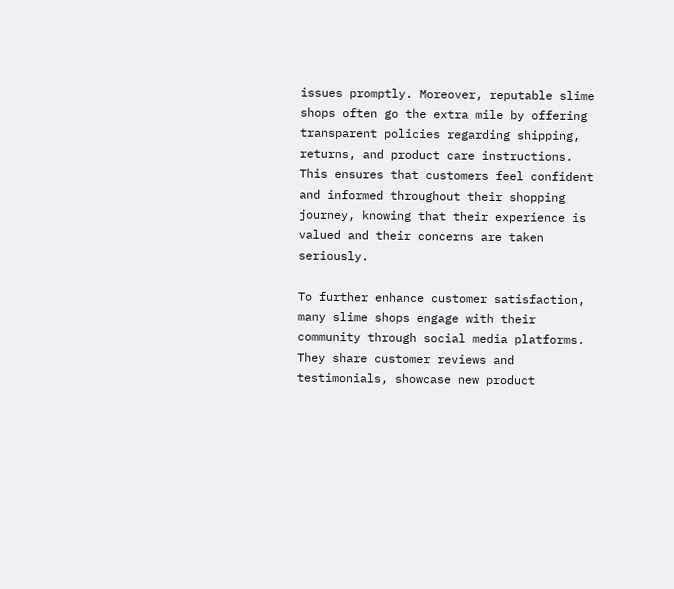issues promptly. Moreover, reputable slime shops often go the extra mile by offering transparent policies regarding shipping, returns, and product care instructions. This ensures that customers feel confident and informed throughout their shopping journey, knowing that their experience is valued and their concerns are taken seriously.

To further enhance customer satisfaction, many slime shops engage with their community through social media platforms. They share customer reviews and testimonials, showcase new product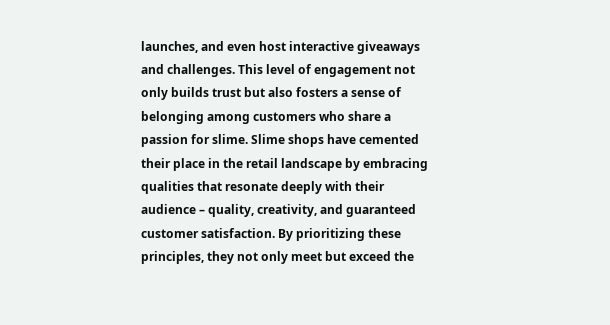launches, and even host interactive giveaways and challenges. This level of engagement not only builds trust but also fosters a sense of belonging among customers who share a passion for slime. Slime shops have cemented their place in the retail landscape by embracing qualities that resonate deeply with their audience – quality, creativity, and guaranteed customer satisfaction. By prioritizing these principles, they not only meet but exceed the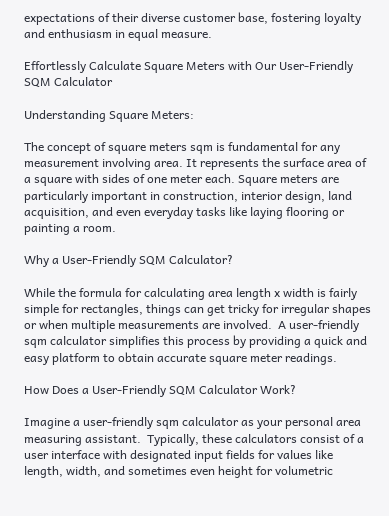expectations of their diverse customer base, fostering loyalty and enthusiasm in equal measure.

Effortlessly Calculate Square Meters with Our User-Friendly SQM Calculator

Understanding Square Meters:

The concept of square meters sqm is fundamental for any measurement involving area. It represents the surface area of a square with sides of one meter each. Square meters are particularly important in construction, interior design, land acquisition, and even everyday tasks like laying flooring or painting a room.

Why a User-Friendly SQM Calculator?

While the formula for calculating area length x width is fairly simple for rectangles, things can get tricky for irregular shapes or when multiple measurements are involved.  A user-friendly sqm calculator simplifies this process by providing a quick and easy platform to obtain accurate square meter readings.

How Does a User-Friendly SQM Calculator Work?

Imagine a user-friendly sqm calculator as your personal area measuring assistant.  Typically, these calculators consist of a user interface with designated input fields for values like length, width, and sometimes even height for volumetric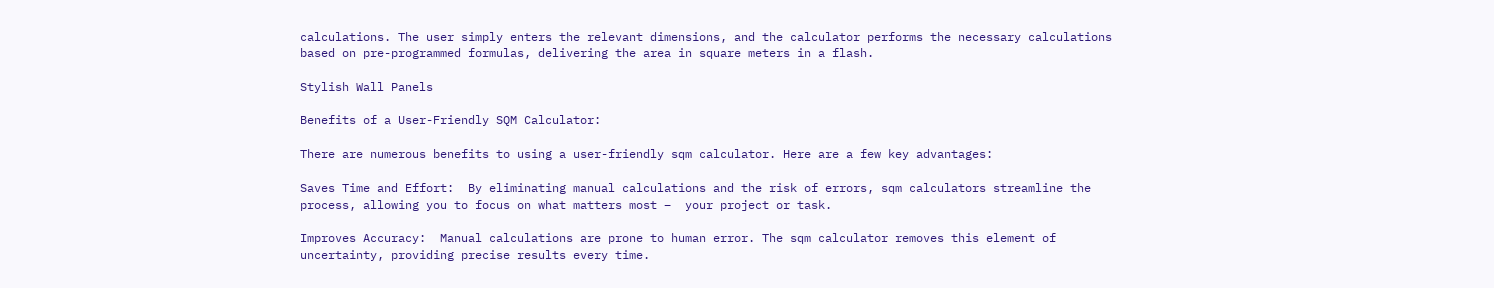calculations. The user simply enters the relevant dimensions, and the calculator performs the necessary calculations based on pre-programmed formulas, delivering the area in square meters in a flash.

Stylish Wall Panels

Benefits of a User-Friendly SQM Calculator:

There are numerous benefits to using a user-friendly sqm calculator. Here are a few key advantages:

Saves Time and Effort:  By eliminating manual calculations and the risk of errors, sqm calculators streamline the process, allowing you to focus on what matters most –  your project or task.

Improves Accuracy:  Manual calculations are prone to human error. The sqm calculator removes this element of uncertainty, providing precise results every time.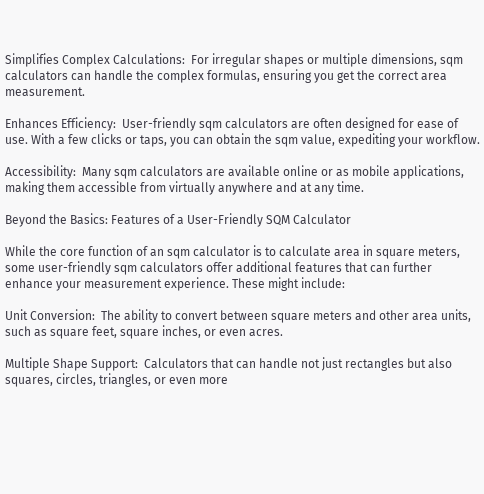Simplifies Complex Calculations:  For irregular shapes or multiple dimensions, sqm calculators can handle the complex formulas, ensuring you get the correct area measurement.

Enhances Efficiency:  User-friendly sqm calculators are often designed for ease of use. With a few clicks or taps, you can obtain the sqm value, expediting your workflow.

Accessibility:  Many sqm calculators are available online or as mobile applications, making them accessible from virtually anywhere and at any time.

Beyond the Basics: Features of a User-Friendly SQM Calculator

While the core function of an sqm calculator is to calculate area in square meters, some user-friendly sqm calculators offer additional features that can further enhance your measurement experience. These might include:

Unit Conversion:  The ability to convert between square meters and other area units, such as square feet, square inches, or even acres.

Multiple Shape Support:  Calculators that can handle not just rectangles but also squares, circles, triangles, or even more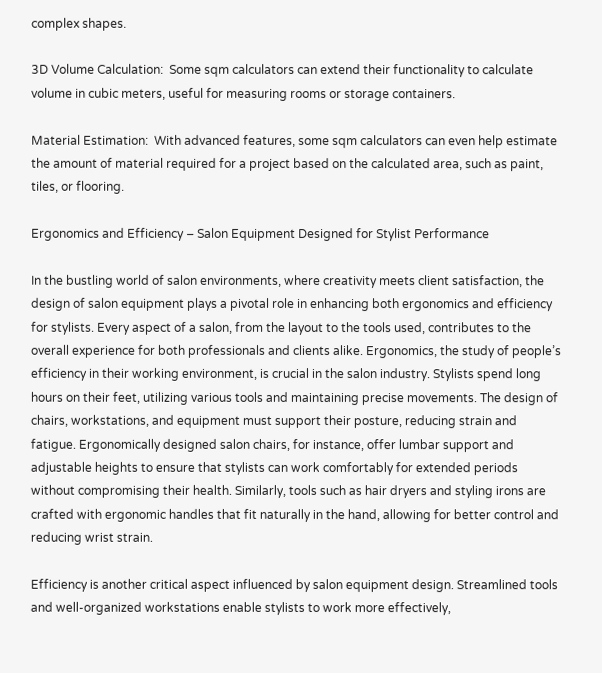complex shapes.

3D Volume Calculation:  Some sqm calculators can extend their functionality to calculate volume in cubic meters, useful for measuring rooms or storage containers.

Material Estimation:  With advanced features, some sqm calculators can even help estimate the amount of material required for a project based on the calculated area, such as paint, tiles, or flooring.

Ergonomics and Efficiency – Salon Equipment Designed for Stylist Performance

In the bustling world of salon environments, where creativity meets client satisfaction, the design of salon equipment plays a pivotal role in enhancing both ergonomics and efficiency for stylists. Every aspect of a salon, from the layout to the tools used, contributes to the overall experience for both professionals and clients alike. Ergonomics, the study of people’s efficiency in their working environment, is crucial in the salon industry. Stylists spend long hours on their feet, utilizing various tools and maintaining precise movements. The design of chairs, workstations, and equipment must support their posture, reducing strain and fatigue. Ergonomically designed salon chairs, for instance, offer lumbar support and adjustable heights to ensure that stylists can work comfortably for extended periods without compromising their health. Similarly, tools such as hair dryers and styling irons are crafted with ergonomic handles that fit naturally in the hand, allowing for better control and reducing wrist strain.

Efficiency is another critical aspect influenced by salon equipment design. Streamlined tools and well-organized workstations enable stylists to work more effectively,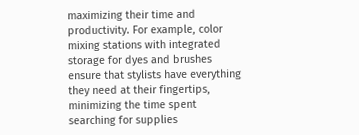maximizing their time and productivity. For example, color mixing stations with integrated storage for dyes and brushes ensure that stylists have everything they need at their fingertips, minimizing the time spent searching for supplies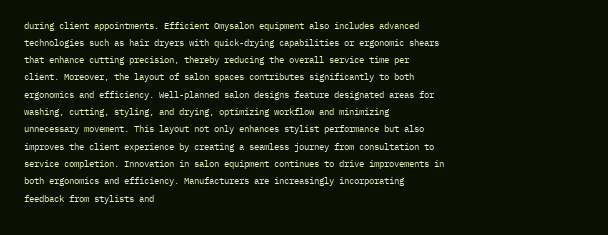during client appointments. Efficient Omysalon equipment also includes advanced technologies such as hair dryers with quick-drying capabilities or ergonomic shears that enhance cutting precision, thereby reducing the overall service time per client. Moreover, the layout of salon spaces contributes significantly to both ergonomics and efficiency. Well-planned salon designs feature designated areas for washing, cutting, styling, and drying, optimizing workflow and minimizing unnecessary movement. This layout not only enhances stylist performance but also improves the client experience by creating a seamless journey from consultation to service completion. Innovation in salon equipment continues to drive improvements in both ergonomics and efficiency. Manufacturers are increasingly incorporating feedback from stylists and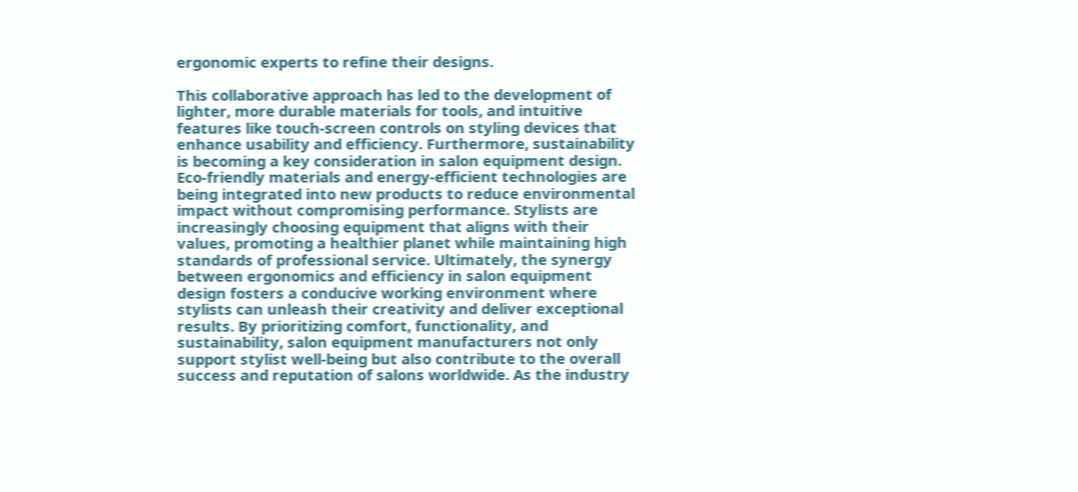ergonomic experts to refine their designs.

This collaborative approach has led to the development of lighter, more durable materials for tools, and intuitive features like touch-screen controls on styling devices that enhance usability and efficiency. Furthermore, sustainability is becoming a key consideration in salon equipment design. Eco-friendly materials and energy-efficient technologies are being integrated into new products to reduce environmental impact without compromising performance. Stylists are increasingly choosing equipment that aligns with their values, promoting a healthier planet while maintaining high standards of professional service. Ultimately, the synergy between ergonomics and efficiency in salon equipment design fosters a conducive working environment where stylists can unleash their creativity and deliver exceptional results. By prioritizing comfort, functionality, and sustainability, salon equipment manufacturers not only support stylist well-being but also contribute to the overall success and reputation of salons worldwide. As the industry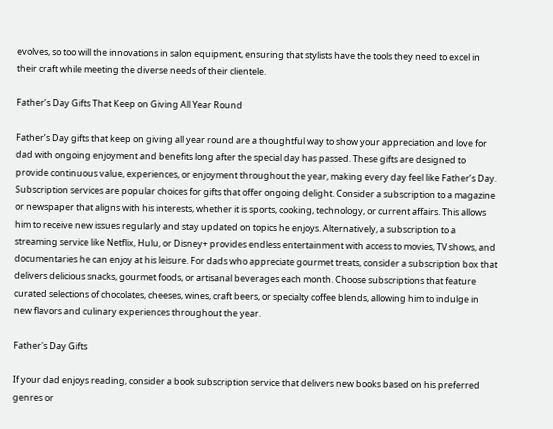evolves, so too will the innovations in salon equipment, ensuring that stylists have the tools they need to excel in their craft while meeting the diverse needs of their clientele.

Father’s Day Gifts That Keep on Giving All Year Round

Father’s Day gifts that keep on giving all year round are a thoughtful way to show your appreciation and love for dad with ongoing enjoyment and benefits long after the special day has passed. These gifts are designed to provide continuous value, experiences, or enjoyment throughout the year, making every day feel like Father’s Day. Subscription services are popular choices for gifts that offer ongoing delight. Consider a subscription to a magazine or newspaper that aligns with his interests, whether it is sports, cooking, technology, or current affairs. This allows him to receive new issues regularly and stay updated on topics he enjoys. Alternatively, a subscription to a streaming service like Netflix, Hulu, or Disney+ provides endless entertainment with access to movies, TV shows, and documentaries he can enjoy at his leisure. For dads who appreciate gourmet treats, consider a subscription box that delivers delicious snacks, gourmet foods, or artisanal beverages each month. Choose subscriptions that feature curated selections of chocolates, cheeses, wines, craft beers, or specialty coffee blends, allowing him to indulge in new flavors and culinary experiences throughout the year.

Father's Day Gifts

If your dad enjoys reading, consider a book subscription service that delivers new books based on his preferred genres or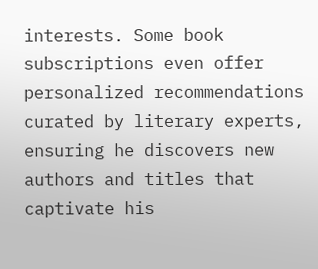interests. Some book subscriptions even offer personalized recommendations curated by literary experts, ensuring he discovers new authors and titles that captivate his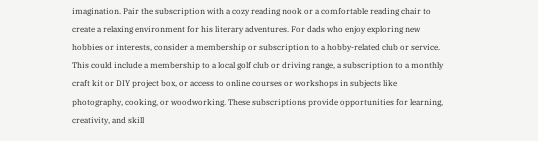imagination. Pair the subscription with a cozy reading nook or a comfortable reading chair to create a relaxing environment for his literary adventures. For dads who enjoy exploring new hobbies or interests, consider a membership or subscription to a hobby-related club or service. This could include a membership to a local golf club or driving range, a subscription to a monthly craft kit or DIY project box, or access to online courses or workshops in subjects like photography, cooking, or woodworking. These subscriptions provide opportunities for learning, creativity, and skill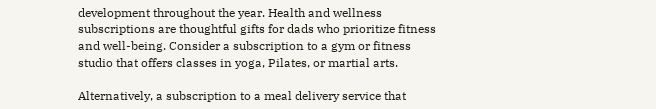development throughout the year. Health and wellness subscriptions are thoughtful gifts for dads who prioritize fitness and well-being. Consider a subscription to a gym or fitness studio that offers classes in yoga, Pilates, or martial arts.

Alternatively, a subscription to a meal delivery service that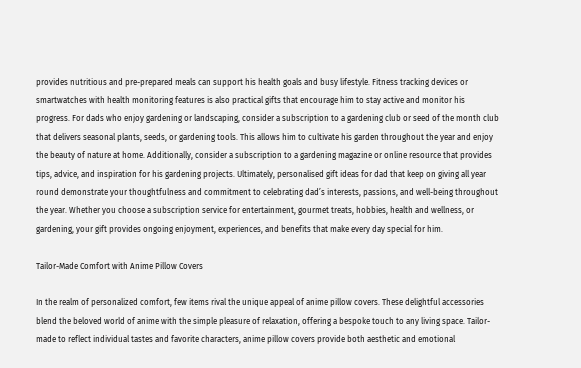provides nutritious and pre-prepared meals can support his health goals and busy lifestyle. Fitness tracking devices or smartwatches with health monitoring features is also practical gifts that encourage him to stay active and monitor his progress. For dads who enjoy gardening or landscaping, consider a subscription to a gardening club or seed of the month club that delivers seasonal plants, seeds, or gardening tools. This allows him to cultivate his garden throughout the year and enjoy the beauty of nature at home. Additionally, consider a subscription to a gardening magazine or online resource that provides tips, advice, and inspiration for his gardening projects. Ultimately, personalised gift ideas for dad that keep on giving all year round demonstrate your thoughtfulness and commitment to celebrating dad’s interests, passions, and well-being throughout the year. Whether you choose a subscription service for entertainment, gourmet treats, hobbies, health and wellness, or gardening, your gift provides ongoing enjoyment, experiences, and benefits that make every day special for him.

Tailor-Made Comfort with Anime Pillow Covers

In the realm of personalized comfort, few items rival the unique appeal of anime pillow covers. These delightful accessories blend the beloved world of anime with the simple pleasure of relaxation, offering a bespoke touch to any living space. Tailor-made to reflect individual tastes and favorite characters, anime pillow covers provide both aesthetic and emotional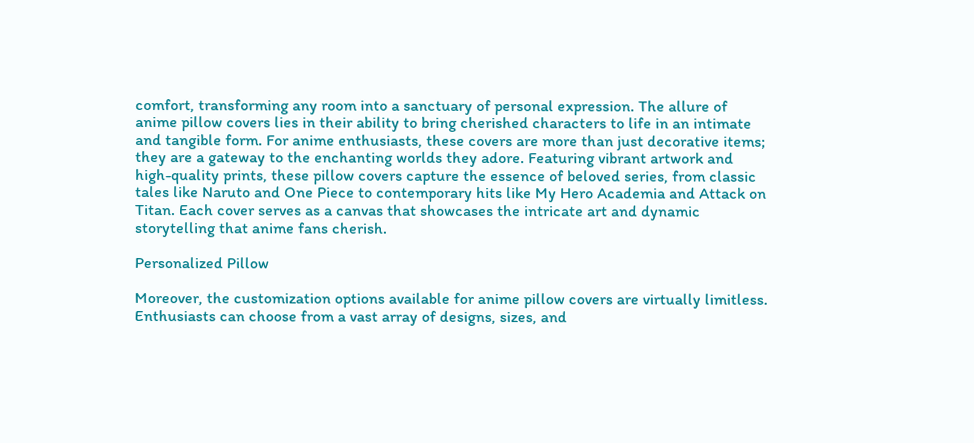comfort, transforming any room into a sanctuary of personal expression. The allure of anime pillow covers lies in their ability to bring cherished characters to life in an intimate and tangible form. For anime enthusiasts, these covers are more than just decorative items; they are a gateway to the enchanting worlds they adore. Featuring vibrant artwork and high-quality prints, these pillow covers capture the essence of beloved series, from classic tales like Naruto and One Piece to contemporary hits like My Hero Academia and Attack on Titan. Each cover serves as a canvas that showcases the intricate art and dynamic storytelling that anime fans cherish.

Personalized Pillow

Moreover, the customization options available for anime pillow covers are virtually limitless. Enthusiasts can choose from a vast array of designs, sizes, and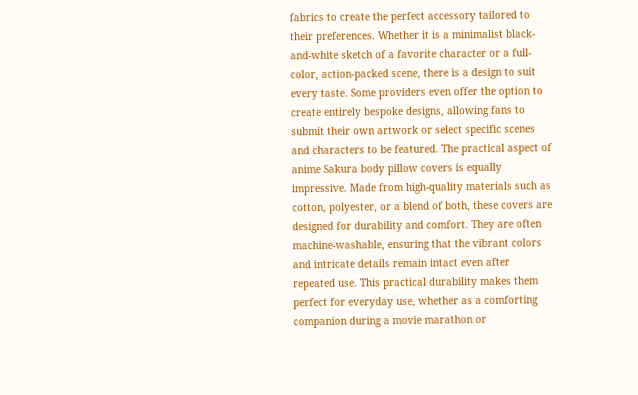fabrics to create the perfect accessory tailored to their preferences. Whether it is a minimalist black-and-white sketch of a favorite character or a full-color, action-packed scene, there is a design to suit every taste. Some providers even offer the option to create entirely bespoke designs, allowing fans to submit their own artwork or select specific scenes and characters to be featured. The practical aspect of anime Sakura body pillow covers is equally impressive. Made from high-quality materials such as cotton, polyester, or a blend of both, these covers are designed for durability and comfort. They are often machine-washable, ensuring that the vibrant colors and intricate details remain intact even after repeated use. This practical durability makes them perfect for everyday use, whether as a comforting companion during a movie marathon or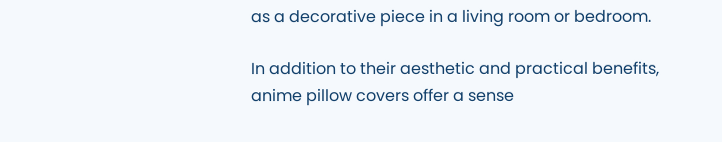as a decorative piece in a living room or bedroom.

In addition to their aesthetic and practical benefits, anime pillow covers offer a sense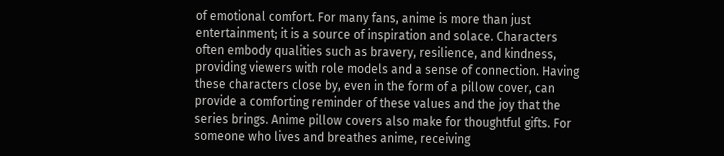of emotional comfort. For many fans, anime is more than just entertainment; it is a source of inspiration and solace. Characters often embody qualities such as bravery, resilience, and kindness, providing viewers with role models and a sense of connection. Having these characters close by, even in the form of a pillow cover, can provide a comforting reminder of these values and the joy that the series brings. Anime pillow covers also make for thoughtful gifts. For someone who lives and breathes anime, receiving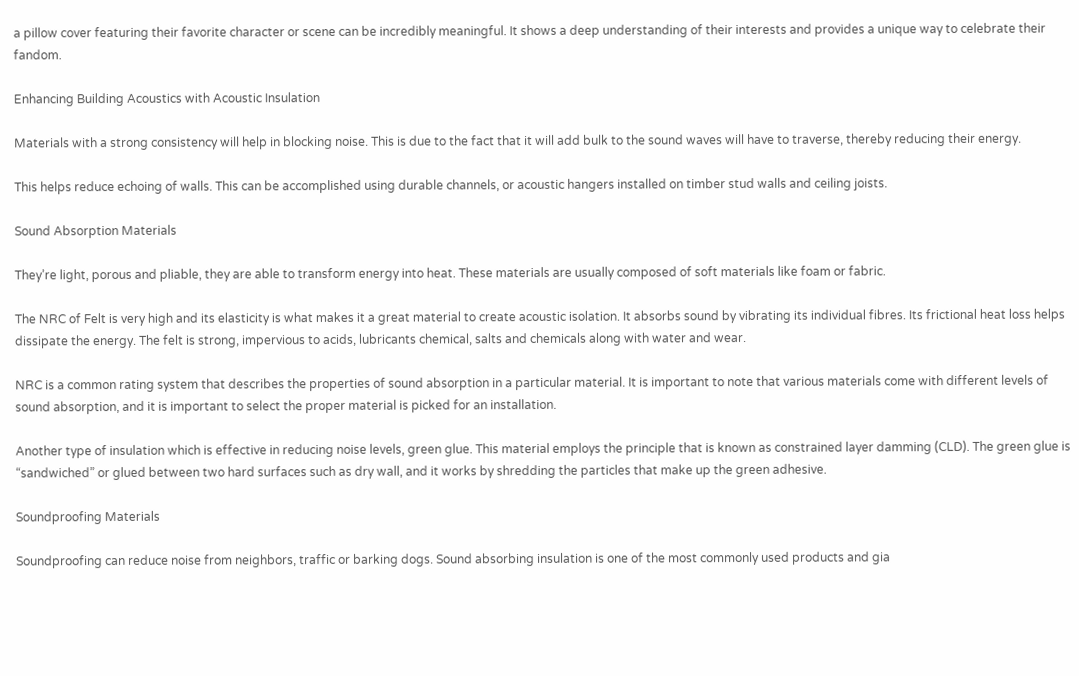a pillow cover featuring their favorite character or scene can be incredibly meaningful. It shows a deep understanding of their interests and provides a unique way to celebrate their fandom.

Enhancing Building Acoustics with Acoustic Insulation

Materials with a strong consistency will help in blocking noise. This is due to the fact that it will add bulk to the sound waves will have to traverse, thereby reducing their energy.

This helps reduce echoing of walls. This can be accomplished using durable channels, or acoustic hangers installed on timber stud walls and ceiling joists.

Sound Absorption Materials

They’re light, porous and pliable, they are able to transform energy into heat. These materials are usually composed of soft materials like foam or fabric.

The NRC of Felt is very high and its elasticity is what makes it a great material to create acoustic isolation. It absorbs sound by vibrating its individual fibres. Its frictional heat loss helps dissipate the energy. The felt is strong, impervious to acids, lubricants chemical, salts and chemicals along with water and wear.

NRC is a common rating system that describes the properties of sound absorption in a particular material. It is important to note that various materials come with different levels of sound absorption, and it is important to select the proper material is picked for an installation.

Another type of insulation which is effective in reducing noise levels, green glue. This material employs the principle that is known as constrained layer damming (CLD). The green glue is “sandwiched” or glued between two hard surfaces such as dry wall, and it works by shredding the particles that make up the green adhesive.

Soundproofing Materials

Soundproofing can reduce noise from neighbors, traffic or barking dogs. Sound absorbing insulation is one of the most commonly used products and gia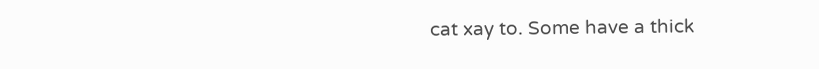cat xay to. Some have a thick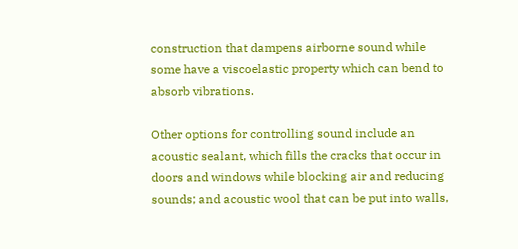construction that dampens airborne sound while some have a viscoelastic property which can bend to absorb vibrations.

Other options for controlling sound include an acoustic sealant, which fills the cracks that occur in doors and windows while blocking air and reducing sounds; and acoustic wool that can be put into walls,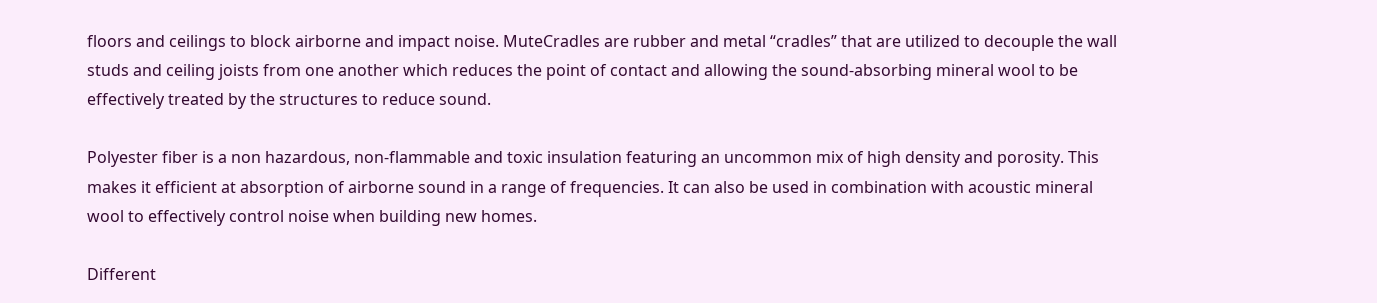floors and ceilings to block airborne and impact noise. MuteCradles are rubber and metal “cradles” that are utilized to decouple the wall studs and ceiling joists from one another which reduces the point of contact and allowing the sound-absorbing mineral wool to be effectively treated by the structures to reduce sound.

Polyester fiber is a non hazardous, non-flammable and toxic insulation featuring an uncommon mix of high density and porosity. This makes it efficient at absorption of airborne sound in a range of frequencies. It can also be used in combination with acoustic mineral wool to effectively control noise when building new homes.

Different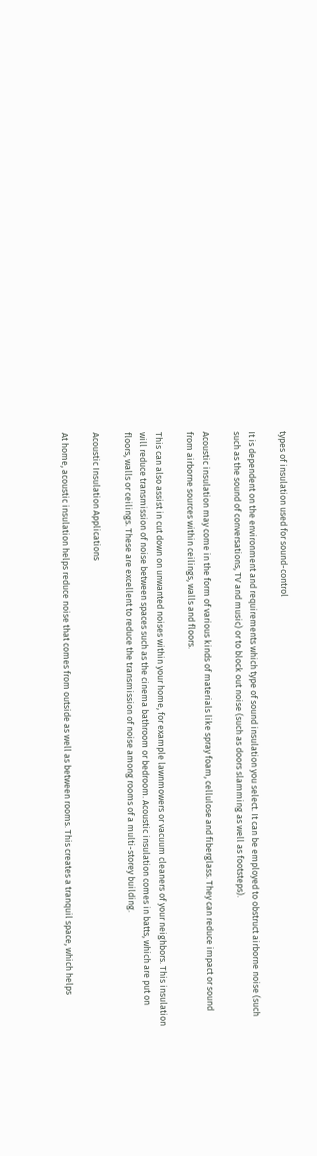types of insulation used for sound-control

It is dependent on the environment and requirements which type of sound insulation you select. It can be employed to obstruct airborne noise (such such as the sound of conversations, TV and music) or to block out noise (such as doors slamming as well as footsteps).

Acoustic insulation may come in the form of various kinds of materials like spray foam, cellulose and fiberglass. They can reduce impact or sound from airborne sources within ceilings, walls and floors.

This can also assist in cut down on unwanted noises within your home, for example lawnmowers or vacuum cleaners of your neighbors. This insulation will reduce transmission of noise between spaces such as the cinema bathroom or bedroom. Acoustic insulation comes in batts, which are put on floors, walls or ceilings. These are excellent to reduce the transmission of noise among rooms of a multi-storey building.

Acoustic Insulation Applications

At home, acoustic insulation helps reduce noise that comes from outside as well as between rooms. This creates a tranquil space, which helps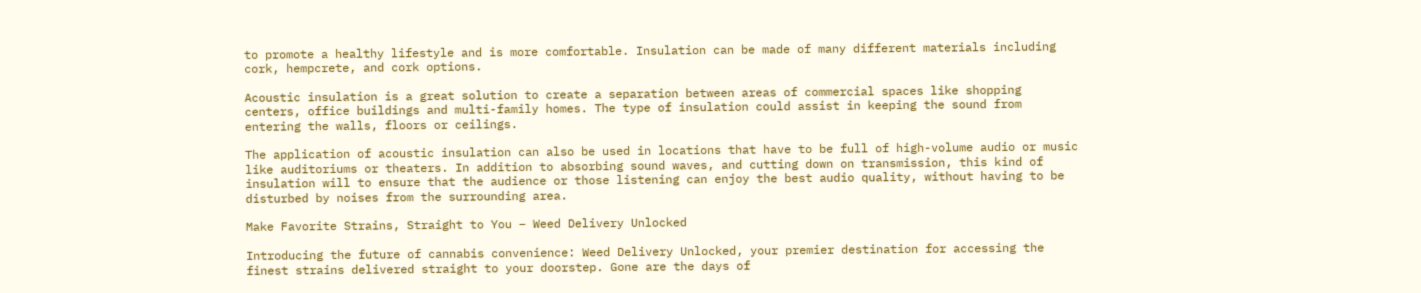to promote a healthy lifestyle and is more comfortable. Insulation can be made of many different materials including cork, hempcrete, and cork options.

Acoustic insulation is a great solution to create a separation between areas of commercial spaces like shopping centers, office buildings and multi-family homes. The type of insulation could assist in keeping the sound from entering the walls, floors or ceilings.

The application of acoustic insulation can also be used in locations that have to be full of high-volume audio or music like auditoriums or theaters. In addition to absorbing sound waves, and cutting down on transmission, this kind of insulation will to ensure that the audience or those listening can enjoy the best audio quality, without having to be disturbed by noises from the surrounding area.

Make Favorite Strains, Straight to You – Weed Delivery Unlocked

Introducing the future of cannabis convenience: Weed Delivery Unlocked, your premier destination for accessing the finest strains delivered straight to your doorstep. Gone are the days of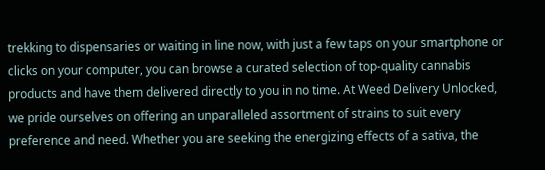trekking to dispensaries or waiting in line now, with just a few taps on your smartphone or clicks on your computer, you can browse a curated selection of top-quality cannabis products and have them delivered directly to you in no time. At Weed Delivery Unlocked, we pride ourselves on offering an unparalleled assortment of strains to suit every preference and need. Whether you are seeking the energizing effects of a sativa, the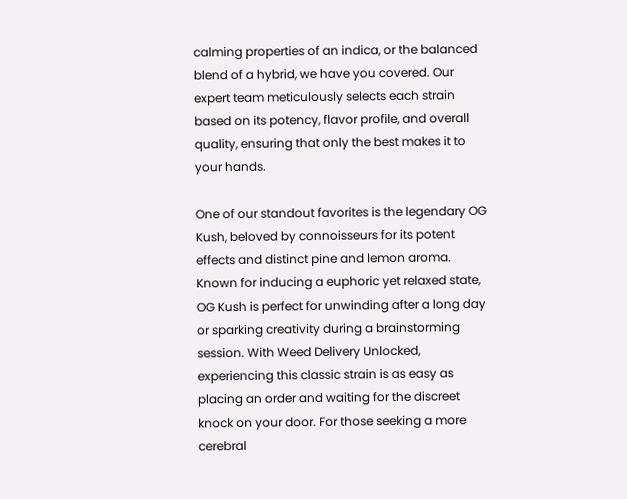calming properties of an indica, or the balanced blend of a hybrid, we have you covered. Our expert team meticulously selects each strain based on its potency, flavor profile, and overall quality, ensuring that only the best makes it to your hands.

One of our standout favorites is the legendary OG Kush, beloved by connoisseurs for its potent effects and distinct pine and lemon aroma. Known for inducing a euphoric yet relaxed state, OG Kush is perfect for unwinding after a long day or sparking creativity during a brainstorming session. With Weed Delivery Unlocked, experiencing this classic strain is as easy as placing an order and waiting for the discreet knock on your door. For those seeking a more cerebral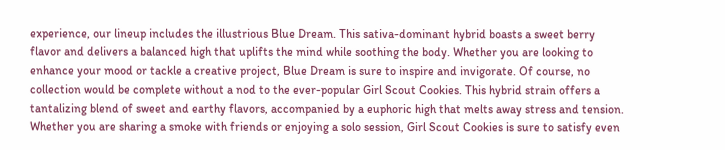experience, our lineup includes the illustrious Blue Dream. This sativa-dominant hybrid boasts a sweet berry flavor and delivers a balanced high that uplifts the mind while soothing the body. Whether you are looking to enhance your mood or tackle a creative project, Blue Dream is sure to inspire and invigorate. Of course, no collection would be complete without a nod to the ever-popular Girl Scout Cookies. This hybrid strain offers a tantalizing blend of sweet and earthy flavors, accompanied by a euphoric high that melts away stress and tension. Whether you are sharing a smoke with friends or enjoying a solo session, Girl Scout Cookies is sure to satisfy even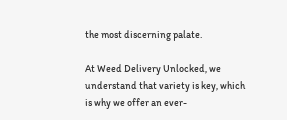the most discerning palate.

At Weed Delivery Unlocked, we understand that variety is key, which is why we offer an ever-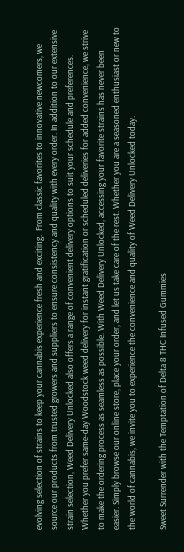evolving selection of strains to keep your cannabis experience fresh and exciting.  From classic favorites to innovative newcomers, we source our products from trusted growers and suppliers to ensure consistency and quality with every order. In addition to our extensive strain selection, Weed Delivery Unlocked also offers a range of convenient delivery options to suit your schedule and preferences. Whether you prefer same-day Woodstock weed delivery for instant gratification or scheduled deliveries for added convenience, we strive to make the ordering process as seamless as possible. With Weed Delivery Unlocked, accessing your favorite strains has never been easier. Simply browse our online store, place your order, and let us take care of the rest. Whether you are a seasoned enthusiast or new to the world of cannabis, we invite you to experience the convenience and quality of Weed Delivery Unlocked today.

Sweet Surrender with the Temptation of Delta 8 THC Infused Gummies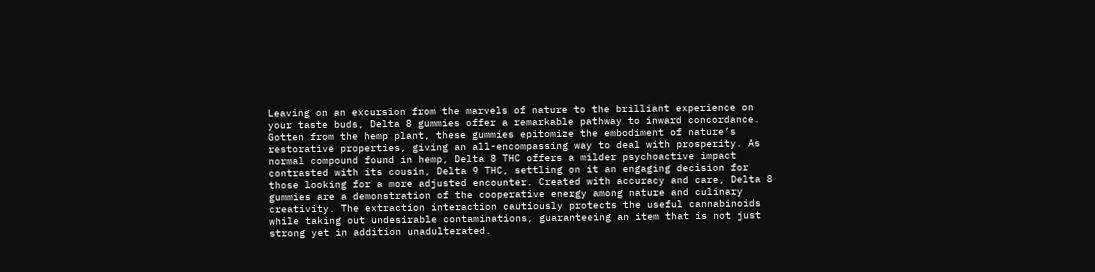Leaving on an excursion from the marvels of nature to the brilliant experience on your taste buds, Delta 8 gummies offer a remarkable pathway to inward concordance. Gotten from the hemp plant, these gummies epitomize the embodiment of nature’s restorative properties, giving an all-encompassing way to deal with prosperity. As normal compound found in hemp, Delta 8 THC offers a milder psychoactive impact contrasted with its cousin, Delta 9 THC, settling on it an engaging decision for those looking for a more adjusted encounter. Created with accuracy and care, Delta 8 gummies are a demonstration of the cooperative energy among nature and culinary creativity. The extraction interaction cautiously protects the useful cannabinoids while taking out undesirable contaminations, guaranteeing an item that is not just strong yet in addition unadulterated.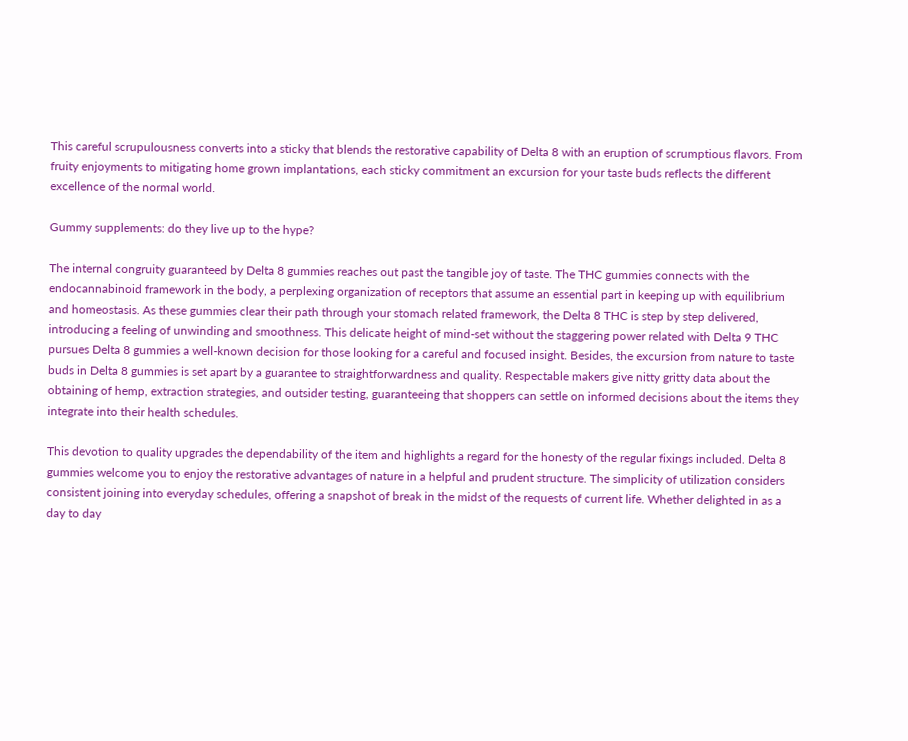This careful scrupulousness converts into a sticky that blends the restorative capability of Delta 8 with an eruption of scrumptious flavors. From fruity enjoyments to mitigating home grown implantations, each sticky commitment an excursion for your taste buds reflects the different excellence of the normal world.

Gummy supplements: do they live up to the hype?

The internal congruity guaranteed by Delta 8 gummies reaches out past the tangible joy of taste. The THC gummies connects with the endocannabinoid framework in the body, a perplexing organization of receptors that assume an essential part in keeping up with equilibrium and homeostasis. As these gummies clear their path through your stomach related framework, the Delta 8 THC is step by step delivered, introducing a feeling of unwinding and smoothness. This delicate height of mind-set without the staggering power related with Delta 9 THC pursues Delta 8 gummies a well-known decision for those looking for a careful and focused insight. Besides, the excursion from nature to taste buds in Delta 8 gummies is set apart by a guarantee to straightforwardness and quality. Respectable makers give nitty gritty data about the obtaining of hemp, extraction strategies, and outsider testing, guaranteeing that shoppers can settle on informed decisions about the items they integrate into their health schedules.

This devotion to quality upgrades the dependability of the item and highlights a regard for the honesty of the regular fixings included. Delta 8 gummies welcome you to enjoy the restorative advantages of nature in a helpful and prudent structure. The simplicity of utilization considers consistent joining into everyday schedules, offering a snapshot of break in the midst of the requests of current life. Whether delighted in as a day to day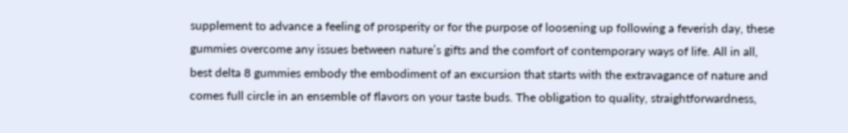supplement to advance a feeling of prosperity or for the purpose of loosening up following a feverish day, these gummies overcome any issues between nature’s gifts and the comfort of contemporary ways of life. All in all, best delta 8 gummies embody the embodiment of an excursion that starts with the extravagance of nature and comes full circle in an ensemble of flavors on your taste buds. The obligation to quality, straightforwardness,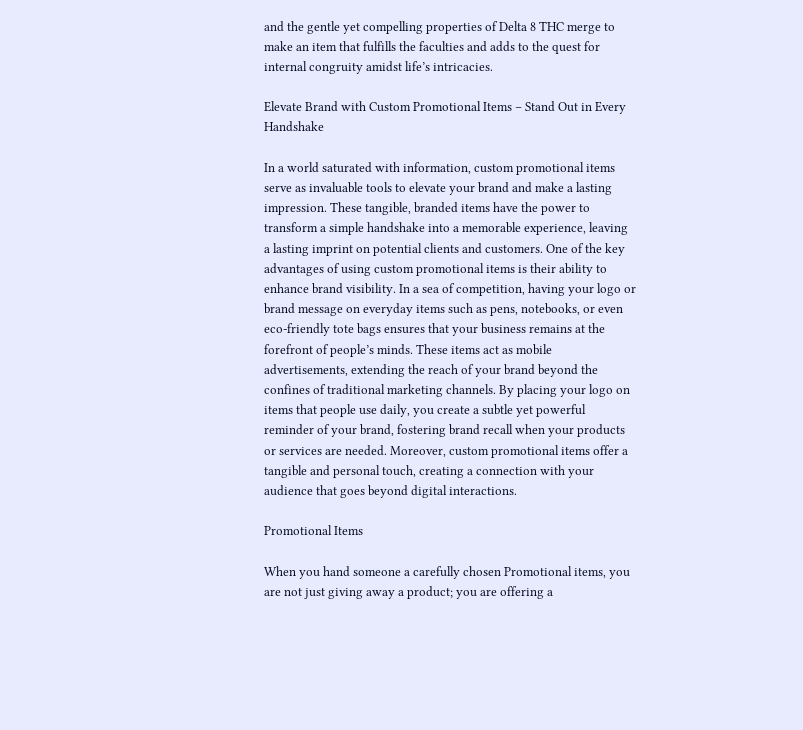and the gentle yet compelling properties of Delta 8 THC merge to make an item that fulfills the faculties and adds to the quest for internal congruity amidst life’s intricacies.

Elevate Brand with Custom Promotional Items – Stand Out in Every Handshake

In a world saturated with information, custom promotional items serve as invaluable tools to elevate your brand and make a lasting impression. These tangible, branded items have the power to transform a simple handshake into a memorable experience, leaving a lasting imprint on potential clients and customers. One of the key advantages of using custom promotional items is their ability to enhance brand visibility. In a sea of competition, having your logo or brand message on everyday items such as pens, notebooks, or even eco-friendly tote bags ensures that your business remains at the forefront of people’s minds. These items act as mobile advertisements, extending the reach of your brand beyond the confines of traditional marketing channels. By placing your logo on items that people use daily, you create a subtle yet powerful reminder of your brand, fostering brand recall when your products or services are needed. Moreover, custom promotional items offer a tangible and personal touch, creating a connection with your audience that goes beyond digital interactions.

Promotional Items

When you hand someone a carefully chosen Promotional items, you are not just giving away a product; you are offering a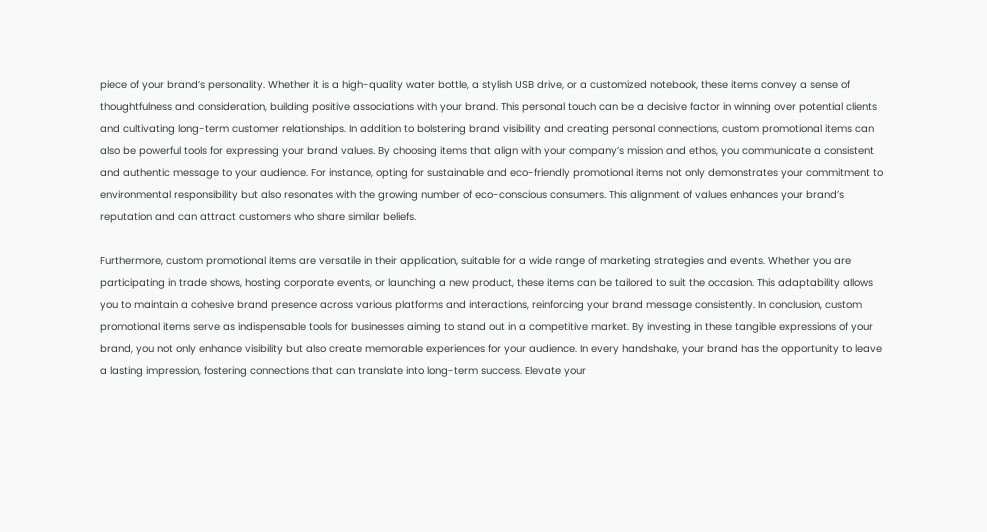piece of your brand’s personality. Whether it is a high-quality water bottle, a stylish USB drive, or a customized notebook, these items convey a sense of thoughtfulness and consideration, building positive associations with your brand. This personal touch can be a decisive factor in winning over potential clients and cultivating long-term customer relationships. In addition to bolstering brand visibility and creating personal connections, custom promotional items can also be powerful tools for expressing your brand values. By choosing items that align with your company’s mission and ethos, you communicate a consistent and authentic message to your audience. For instance, opting for sustainable and eco-friendly promotional items not only demonstrates your commitment to environmental responsibility but also resonates with the growing number of eco-conscious consumers. This alignment of values enhances your brand’s reputation and can attract customers who share similar beliefs.

Furthermore, custom promotional items are versatile in their application, suitable for a wide range of marketing strategies and events. Whether you are participating in trade shows, hosting corporate events, or launching a new product, these items can be tailored to suit the occasion. This adaptability allows you to maintain a cohesive brand presence across various platforms and interactions, reinforcing your brand message consistently. In conclusion, custom promotional items serve as indispensable tools for businesses aiming to stand out in a competitive market. By investing in these tangible expressions of your brand, you not only enhance visibility but also create memorable experiences for your audience. In every handshake, your brand has the opportunity to leave a lasting impression, fostering connections that can translate into long-term success. Elevate your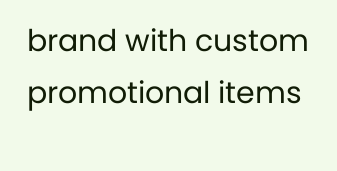brand with custom promotional items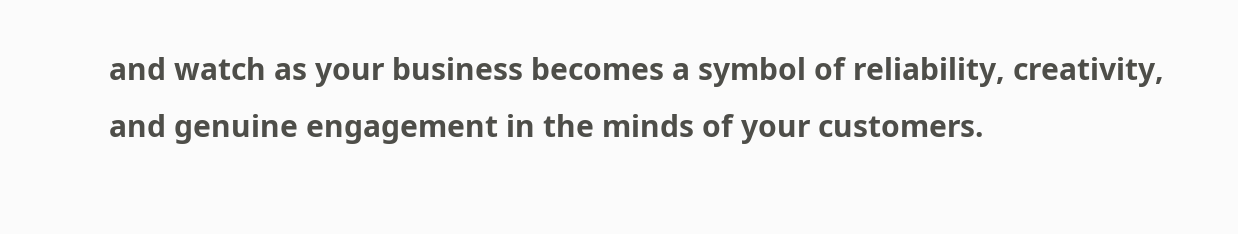and watch as your business becomes a symbol of reliability, creativity, and genuine engagement in the minds of your customers.